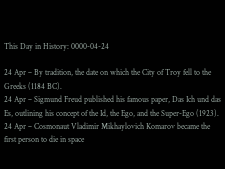This Day in History: 0000-04-24

24 Apr – By tradition, the date on which the City of Troy fell to the Greeks (1184 BC).
24 Apr – Sigmund Freud published his famous paper, Das Ich und das Es, outlining his concept of the Id, the Ego, and the Super-Ego (1923).
24 Apr – Cosmonaut Vladimir Mikhaylovich Komarov became the first person to die in space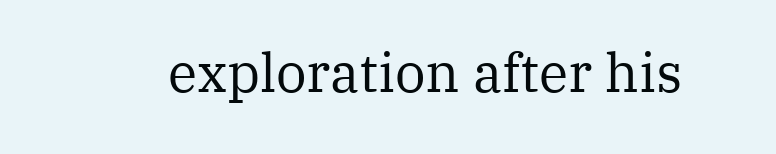exploration after his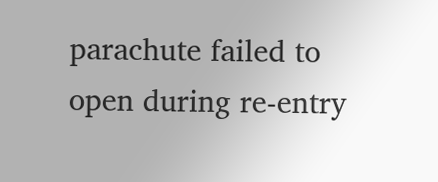parachute failed to open during re-entry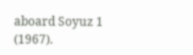aboard Soyuz 1 (1967).